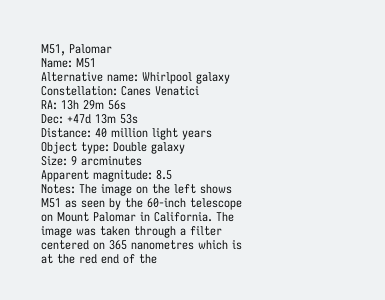M51, Palomar
Name: M51
Alternative name: Whirlpool galaxy
Constellation: Canes Venatici
RA: 13h 29m 56s
Dec: +47d 13m 53s
Distance: 40 million light years
Object type: Double galaxy
Size: 9 arcminutes
Apparent magnitude: 8.5
Notes: The image on the left shows M51 as seen by the 60-inch telescope on Mount Palomar in California. The image was taken through a filter centered on 365 nanometres which is at the red end of the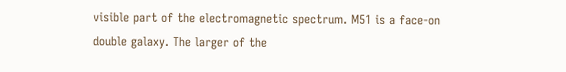visible part of the electromagnetic spectrum. M51 is a face-on double galaxy. The larger of the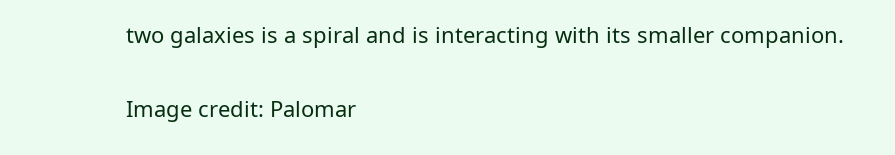two galaxies is a spiral and is interacting with its smaller companion.

Image credit: Palomar